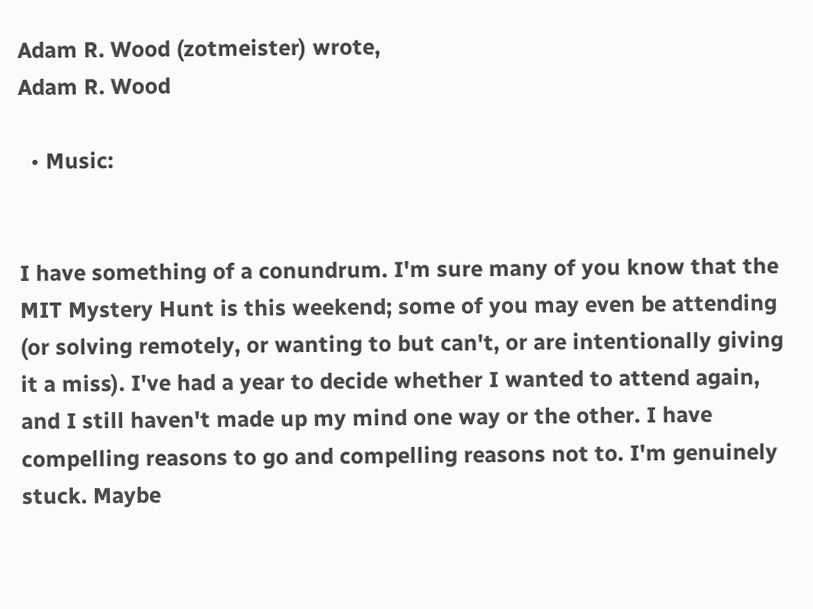Adam R. Wood (zotmeister) wrote,
Adam R. Wood

  • Music:


I have something of a conundrum. I'm sure many of you know that the MIT Mystery Hunt is this weekend; some of you may even be attending (or solving remotely, or wanting to but can't, or are intentionally giving it a miss). I've had a year to decide whether I wanted to attend again, and I still haven't made up my mind one way or the other. I have compelling reasons to go and compelling reasons not to. I'm genuinely stuck. Maybe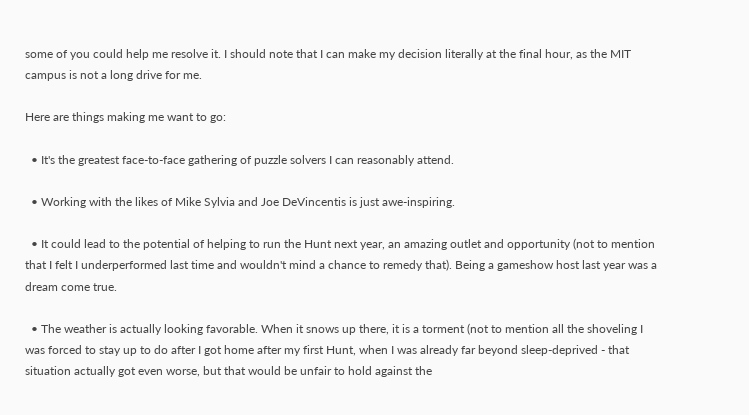some of you could help me resolve it. I should note that I can make my decision literally at the final hour, as the MIT campus is not a long drive for me.

Here are things making me want to go:

  • It's the greatest face-to-face gathering of puzzle solvers I can reasonably attend.

  • Working with the likes of Mike Sylvia and Joe DeVincentis is just awe-inspiring.

  • It could lead to the potential of helping to run the Hunt next year, an amazing outlet and opportunity (not to mention that I felt I underperformed last time and wouldn't mind a chance to remedy that). Being a gameshow host last year was a dream come true.

  • The weather is actually looking favorable. When it snows up there, it is a torment (not to mention all the shoveling I was forced to stay up to do after I got home after my first Hunt, when I was already far beyond sleep-deprived - that situation actually got even worse, but that would be unfair to hold against the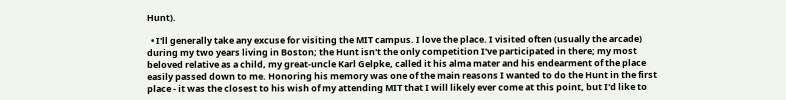Hunt).

  • I'll generally take any excuse for visiting the MIT campus. I love the place. I visited often (usually the arcade) during my two years living in Boston; the Hunt isn't the only competition I've participated in there; my most beloved relative as a child, my great-uncle Karl Gelpke, called it his alma mater and his endearment of the place easily passed down to me. Honoring his memory was one of the main reasons I wanted to do the Hunt in the first place - it was the closest to his wish of my attending MIT that I will likely ever come at this point, but I'd like to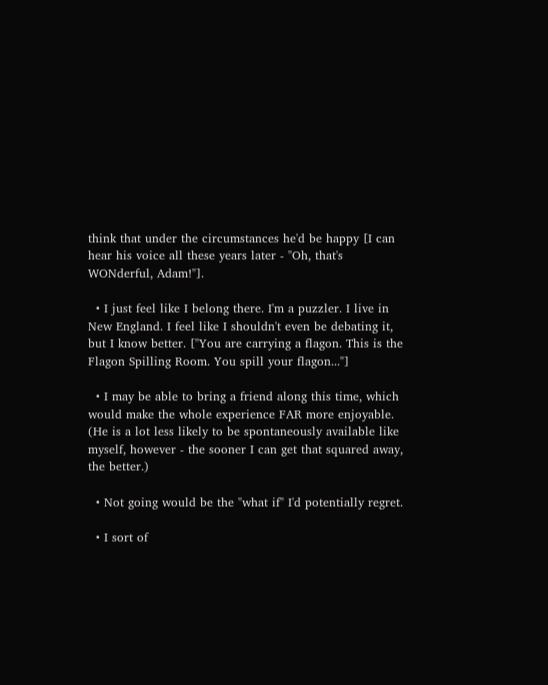think that under the circumstances he'd be happy [I can hear his voice all these years later - "Oh, that's WONderful, Adam!"].

  • I just feel like I belong there. I'm a puzzler. I live in New England. I feel like I shouldn't even be debating it, but I know better. ["You are carrying a flagon. This is the Flagon Spilling Room. You spill your flagon..."]

  • I may be able to bring a friend along this time, which would make the whole experience FAR more enjoyable. (He is a lot less likely to be spontaneously available like myself, however - the sooner I can get that squared away, the better.)

  • Not going would be the "what if" I'd potentially regret.

  • I sort of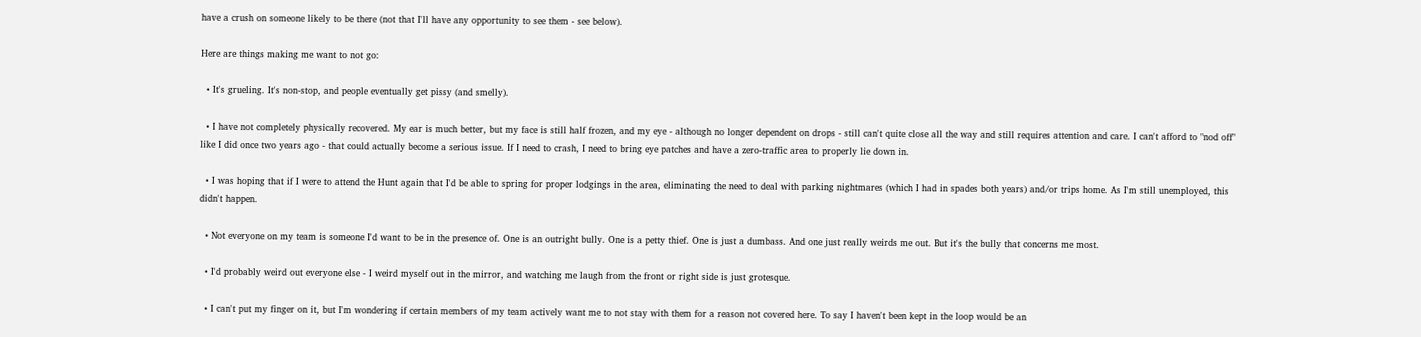have a crush on someone likely to be there (not that I'll have any opportunity to see them - see below).

Here are things making me want to not go:

  • It's grueling. It's non-stop, and people eventually get pissy (and smelly).

  • I have not completely physically recovered. My ear is much better, but my face is still half frozen, and my eye - although no longer dependent on drops - still can't quite close all the way and still requires attention and care. I can't afford to "nod off" like I did once two years ago - that could actually become a serious issue. If I need to crash, I need to bring eye patches and have a zero-traffic area to properly lie down in.

  • I was hoping that if I were to attend the Hunt again that I'd be able to spring for proper lodgings in the area, eliminating the need to deal with parking nightmares (which I had in spades both years) and/or trips home. As I'm still unemployed, this didn't happen.

  • Not everyone on my team is someone I'd want to be in the presence of. One is an outright bully. One is a petty thief. One is just a dumbass. And one just really weirds me out. But it's the bully that concerns me most.

  • I'd probably weird out everyone else - I weird myself out in the mirror, and watching me laugh from the front or right side is just grotesque.

  • I can't put my finger on it, but I'm wondering if certain members of my team actively want me to not stay with them for a reason not covered here. To say I haven't been kept in the loop would be an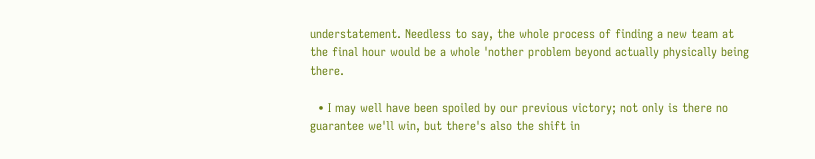understatement. Needless to say, the whole process of finding a new team at the final hour would be a whole 'nother problem beyond actually physically being there.

  • I may well have been spoiled by our previous victory; not only is there no guarantee we'll win, but there's also the shift in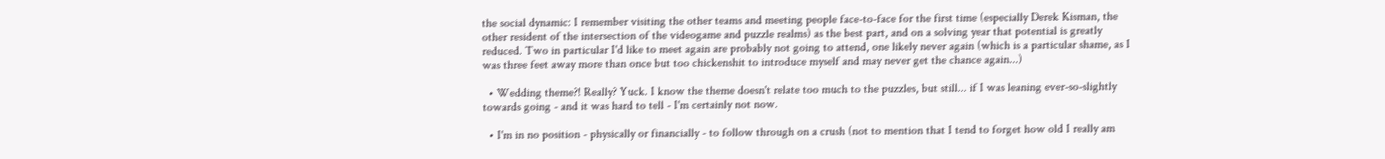the social dynamic: I remember visiting the other teams and meeting people face-to-face for the first time (especially Derek Kisman, the other resident of the intersection of the videogame and puzzle realms) as the best part, and on a solving year that potential is greatly reduced. Two in particular I'd like to meet again are probably not going to attend, one likely never again (which is a particular shame, as I was three feet away more than once but too chickenshit to introduce myself and may never get the chance again...)

  • Wedding theme?! Really? Yuck. I know the theme doesn't relate too much to the puzzles, but still... if I was leaning ever-so-slightly towards going - and it was hard to tell - I'm certainly not now.

  • I'm in no position - physically or financially - to follow through on a crush (not to mention that I tend to forget how old I really am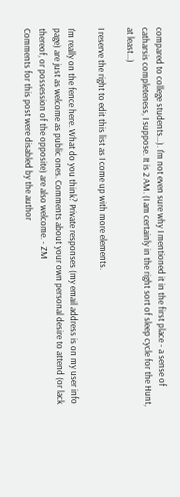compared to college students...). I'm not even sure why I mentioned it in the first place - a sense of catharsis completeness, I suppose. It is 2 AM. (I am certainly in the right sort of sleep cycle for the Hunt, at least...)

I reserve the right to edit this list as I come up with more elements.

I'm really on the fence here. What do you think? Private responses (my email address is on my user info page) are just as welcome as public ones. Comments about your own personal desire to attend (or lack thereof, or possession of the opposite) are also welcome. - ZM
Comments for this post were disabled by the author